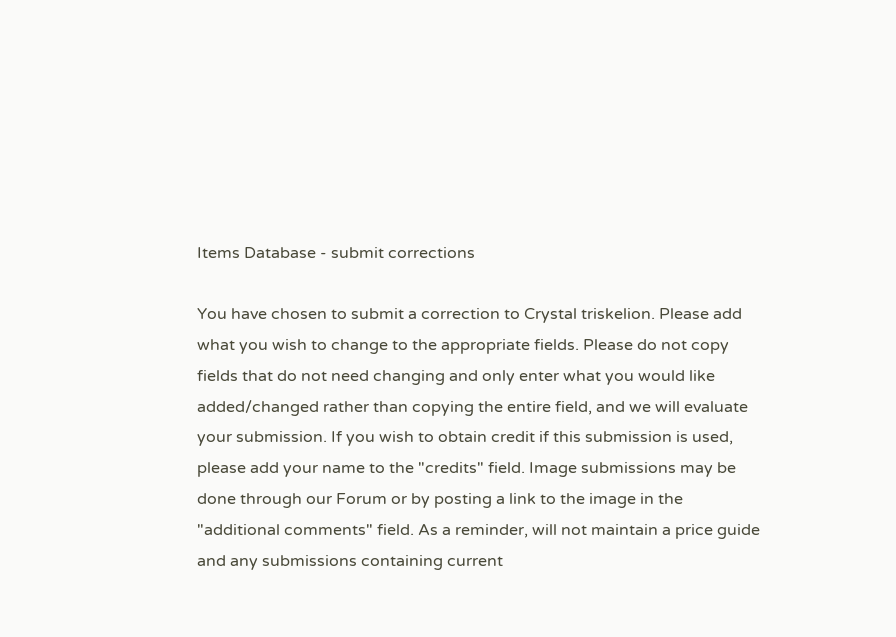Items Database - submit corrections

You have chosen to submit a correction to Crystal triskelion. Please add what you wish to change to the appropriate fields. Please do not copy fields that do not need changing and only enter what you would like added/changed rather than copying the entire field, and we will evaluate your submission. If you wish to obtain credit if this submission is used, please add your name to the "credits" field. Image submissions may be done through our Forum or by posting a link to the image in the "additional comments" field. As a reminder, will not maintain a price guide and any submissions containing current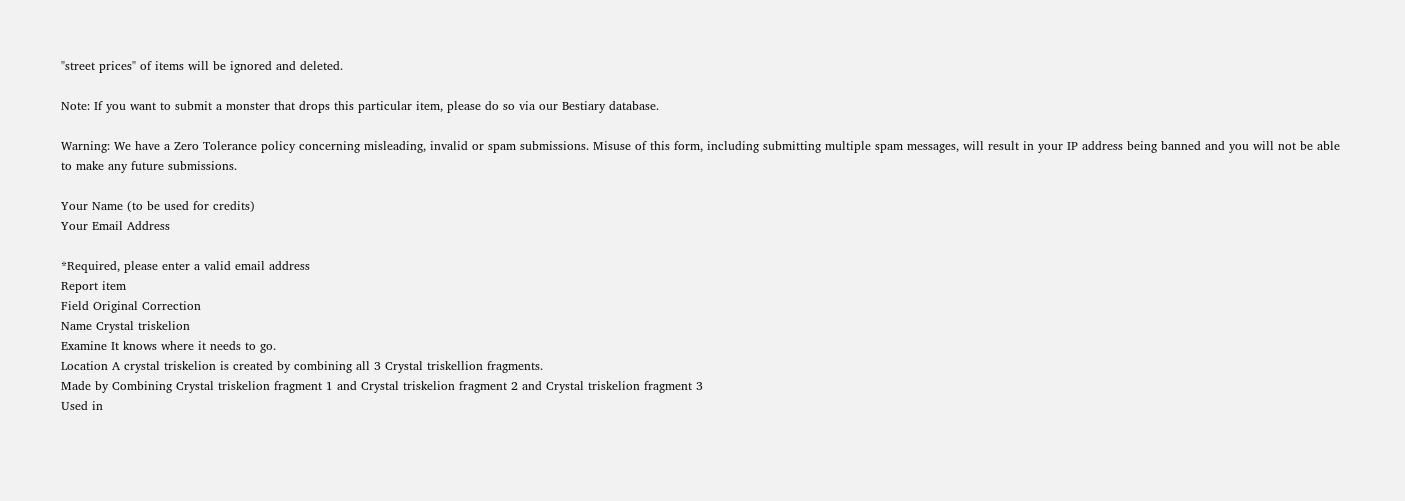"street prices" of items will be ignored and deleted.

Note: If you want to submit a monster that drops this particular item, please do so via our Bestiary database.

Warning: We have a Zero Tolerance policy concerning misleading, invalid or spam submissions. Misuse of this form, including submitting multiple spam messages, will result in your IP address being banned and you will not be able to make any future submissions.

Your Name (to be used for credits)
Your Email Address

*Required, please enter a valid email address
Report item
Field Original Correction
Name Crystal triskelion
Examine It knows where it needs to go.
Location A crystal triskelion is created by combining all 3 Crystal triskellion fragments.
Made by Combining Crystal triskelion fragment 1 and Crystal triskelion fragment 2 and Crystal triskelion fragment 3
Used in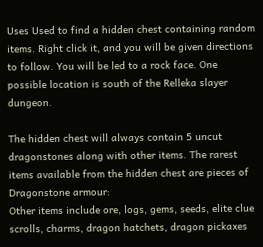Uses Used to find a hidden chest containing random items. Right click it, and you will be given directions to follow. You will be led to a rock face. One possible location is south of the Relleka slayer dungeon.

The hidden chest will always contain 5 uncut dragonstones along with other items. The rarest items available from the hidden chest are pieces of Dragonstone armour:
Other items include ore, logs, gems, seeds, elite clue scrolls, charms, dragon hatchets, dragon pickaxes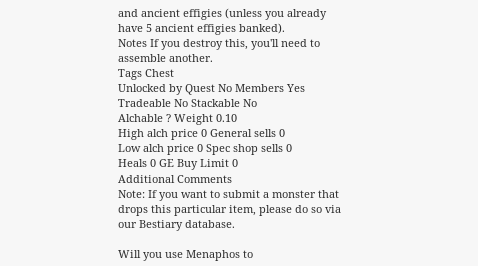and ancient effigies (unless you already have 5 ancient effigies banked).
Notes If you destroy this, you'll need to assemble another.
Tags Chest
Unlocked by Quest No Members Yes
Tradeable No Stackable No
Alchable ? Weight 0.10
High alch price 0 General sells 0
Low alch price 0 Spec shop sells 0
Heals 0 GE Buy Limit 0
Additional Comments
Note: If you want to submit a monster that drops this particular item, please do so via our Bestiary database.

Will you use Menaphos to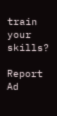train your skills?

Report Ad